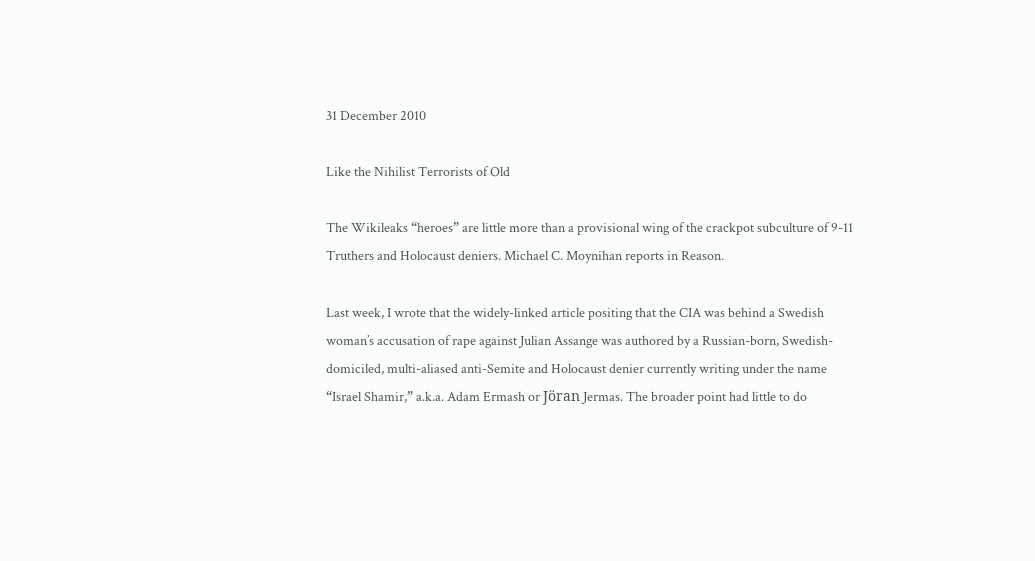31 December 2010

Like the Nihilist Terrorists of Old

The Wikileaks “heroes” are little more than a provisional wing of the crackpot subculture of 9-11 Truthers and Holocaust deniers. Michael C. Moynihan reports in Reason.

Last week, I wrote that the widely-linked article positing that the CIA was behind a Swedish woman’s accusation of rape against Julian Assange was authored by a Russian-born, Swedish-domiciled, multi-aliased anti-Semite and Holocaust denier currently writing under the name “Israel Shamir,” a.k.a. Adam Ermash or Jöran Jermas. The broader point had little to do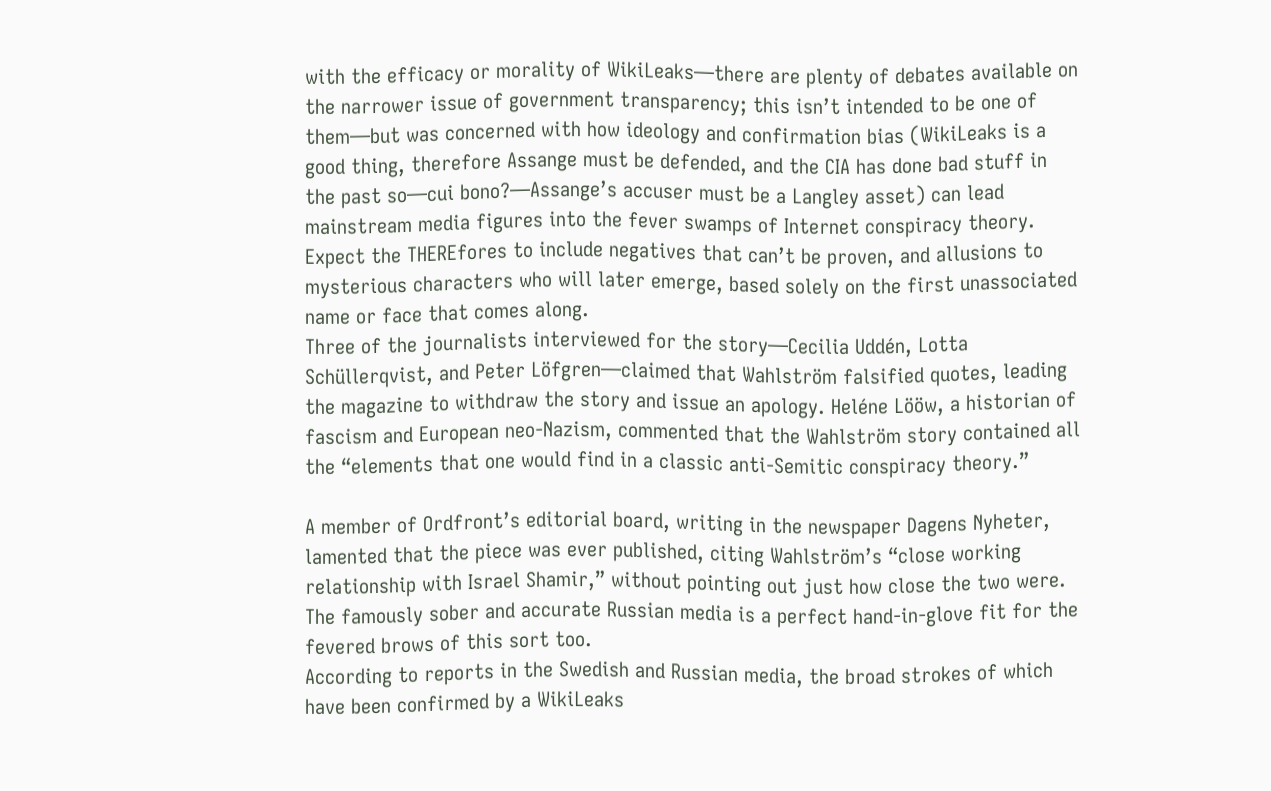with the efficacy or morality of WikiLeaks—there are plenty of debates available on the narrower issue of government transparency; this isn’t intended to be one of them—but was concerned with how ideology and confirmation bias (WikiLeaks is a good thing, therefore Assange must be defended, and the CIA has done bad stuff in the past so—cui bono?—Assange’s accuser must be a Langley asset) can lead mainstream media figures into the fever swamps of Internet conspiracy theory.
Expect the THEREfores to include negatives that can’t be proven, and allusions to mysterious characters who will later emerge, based solely on the first unassociated name or face that comes along.
Three of the journalists interviewed for the story—Cecilia Uddén, Lotta Schüllerqvist, and Peter Löfgren—claimed that Wahlström falsified quotes, leading the magazine to withdraw the story and issue an apology. Heléne Lööw, a historian of fascism and European neo-Nazism, commented that the Wahlström story contained all the “elements that one would find in a classic anti-Semitic conspiracy theory.”

A member of Ordfront’s editorial board, writing in the newspaper Dagens Nyheter, lamented that the piece was ever published, citing Wahlström’s “close working relationship with Israel Shamir,” without pointing out just how close the two were.
The famously sober and accurate Russian media is a perfect hand-in-glove fit for the fevered brows of this sort too.
According to reports in the Swedish and Russian media, the broad strokes of which have been confirmed by a WikiLeaks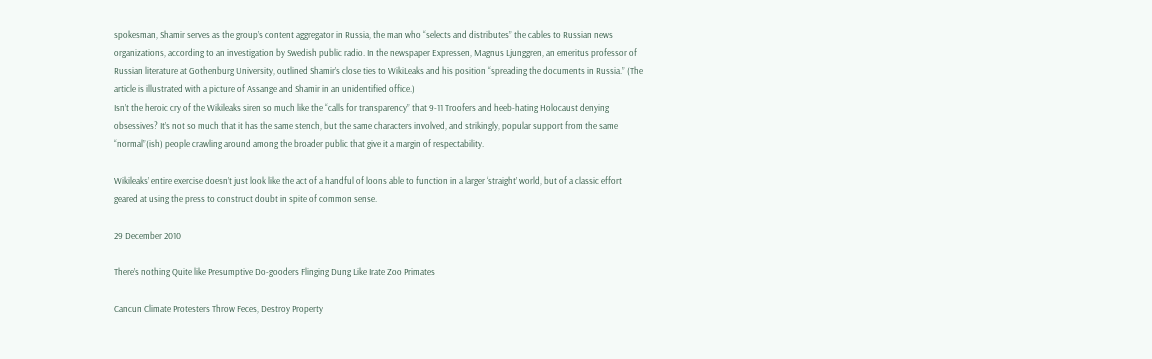spokesman, Shamir serves as the group’s content aggregator in Russia, the man who “selects and distributes” the cables to Russian news organizations, according to an investigation by Swedish public radio. In the newspaper Expressen, Magnus Ljunggren, an emeritus professor of Russian literature at Gothenburg University, outlined Shamir’s close ties to WikiLeaks and his position “spreading the documents in Russia.” (The article is illustrated with a picture of Assange and Shamir in an unidentified office.)
Isn’t the heroic cry of the Wikileaks siren so much like the “calls for transparency” that 9-11 Troofers and heeb-hating Holocaust denying obsessives? It’s not so much that it has the same stench, but the same characters involved, and strikingly, popular support from the same “normal”(ish) people crawling around among the broader public that give it a margin of respectability.

Wikileaks’ entire exercise doesn’t just look like the act of a handful of loons able to function in a larger ‘straight’ world, but of a classic effort geared at using the press to construct doubt in spite of common sense.

29 December 2010

There’s nothing Quite like Presumptive Do-gooders Flinging Dung Like Irate Zoo Primates

Cancun Climate Protesters Throw Feces, Destroy Property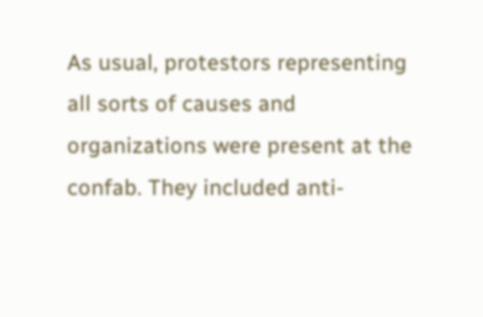As usual, protestors representing all sorts of causes and organizations were present at the confab. They included anti-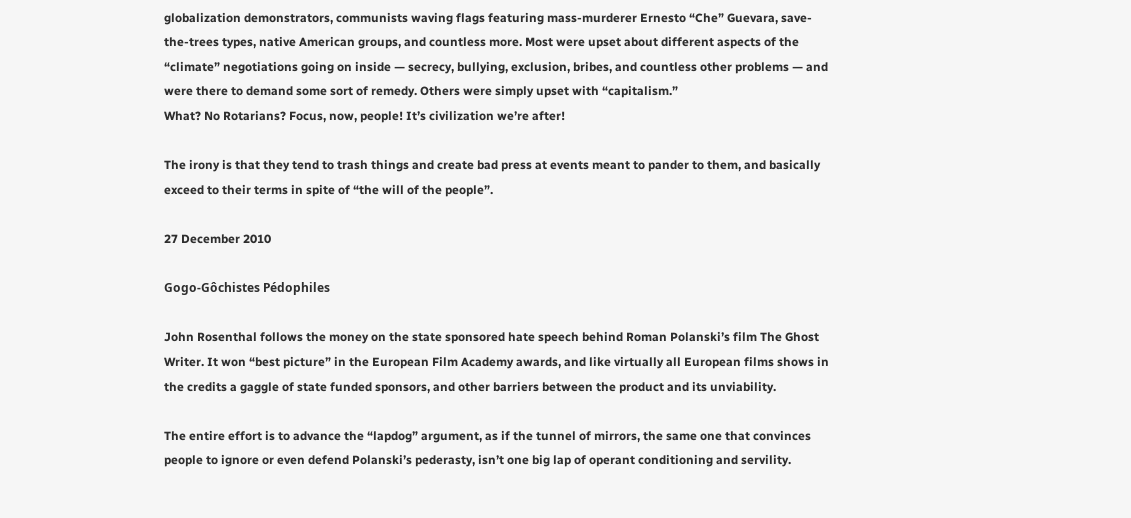globalization demonstrators, communists waving flags featuring mass-murderer Ernesto “Che” Guevara, save-the-trees types, native American groups, and countless more. Most were upset about different aspects of the “climate” negotiations going on inside — secrecy, bullying, exclusion, bribes, and countless other problems — and were there to demand some sort of remedy. Others were simply upset with “capitalism.”
What? No Rotarians? Focus, now, people! It’s civilization we’re after!

The irony is that they tend to trash things and create bad press at events meant to pander to them, and basically exceed to their terms in spite of “the will of the people”.

27 December 2010

Gogo-Gôchistes Pédophiles

John Rosenthal follows the money on the state sponsored hate speech behind Roman Polanski’s film The Ghost Writer. It won “best picture” in the European Film Academy awards, and like virtually all European films shows in the credits a gaggle of state funded sponsors, and other barriers between the product and its unviability.

The entire effort is to advance the “lapdog” argument, as if the tunnel of mirrors, the same one that convinces people to ignore or even defend Polanski’s pederasty, isn’t one big lap of operant conditioning and servility.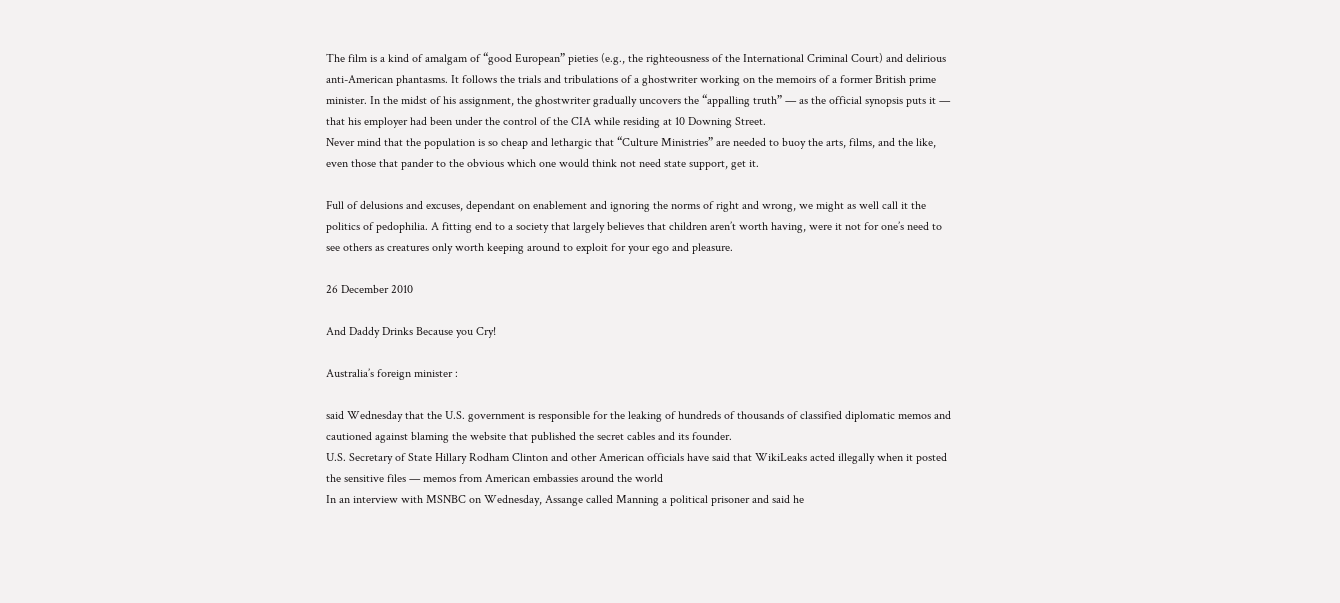The film is a kind of amalgam of “good European” pieties (e.g., the righteousness of the International Criminal Court) and delirious anti-American phantasms. It follows the trials and tribulations of a ghostwriter working on the memoirs of a former British prime minister. In the midst of his assignment, the ghostwriter gradually uncovers the “appalling truth” — as the official synopsis puts it — that his employer had been under the control of the CIA while residing at 10 Downing Street.
Never mind that the population is so cheap and lethargic that “Culture Ministries” are needed to buoy the arts, films, and the like, even those that pander to the obvious which one would think not need state support, get it.

Full of delusions and excuses, dependant on enablement and ignoring the norms of right and wrong, we might as well call it the politics of pedophilia. A fitting end to a society that largely believes that children aren’t worth having, were it not for one’s need to see others as creatures only worth keeping around to exploit for your ego and pleasure.

26 December 2010

And Daddy Drinks Because you Cry!

Australia’s foreign minister :

said Wednesday that the U.S. government is responsible for the leaking of hundreds of thousands of classified diplomatic memos and cautioned against blaming the website that published the secret cables and its founder.
U.S. Secretary of State Hillary Rodham Clinton and other American officials have said that WikiLeaks acted illegally when it posted the sensitive files — memos from American embassies around the world
In an interview with MSNBC on Wednesday, Assange called Manning a political prisoner and said he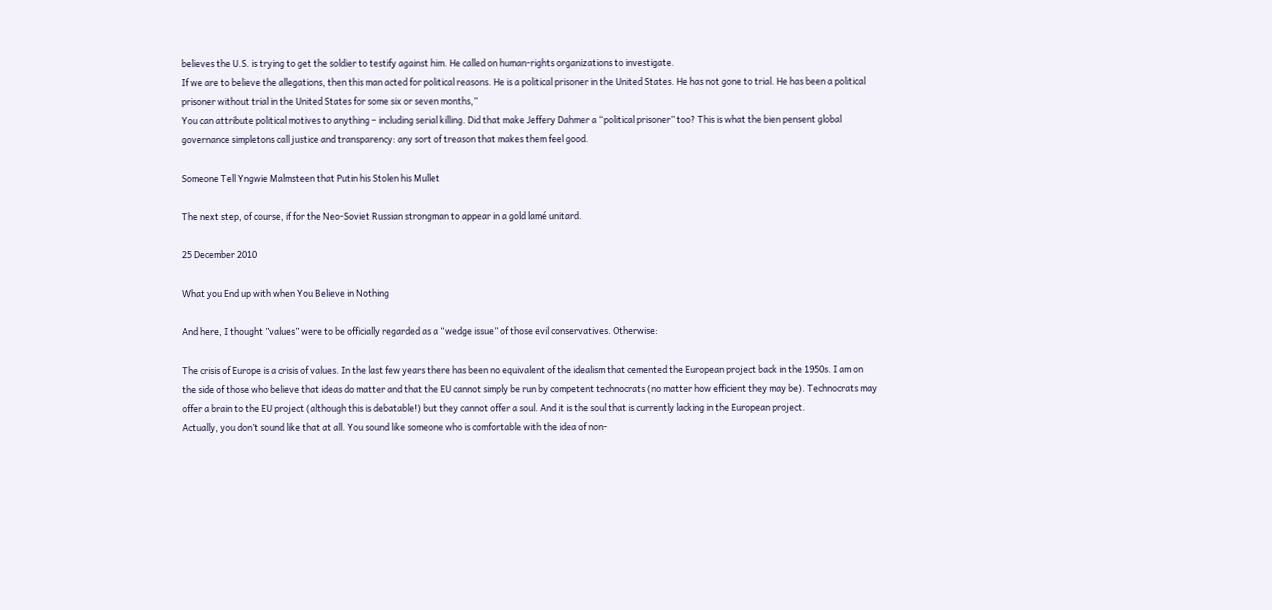believes the U.S. is trying to get the soldier to testify against him. He called on human-rights organizations to investigate.
If we are to believe the allegations, then this man acted for political reasons. He is a political prisoner in the United States. He has not gone to trial. He has been a political prisoner without trial in the United States for some six or seven months,”
You can attribute political motives to anything – including serial killing. Did that make Jeffery Dahmer a “political prisoner” too? This is what the bien pensent global governance simpletons call justice and transparency: any sort of treason that makes them feel good.

Someone Tell Yngwie Malmsteen that Putin his Stolen his Mullet

The next step, of course, if for the Neo-Soviet Russian strongman to appear in a gold lamé unitard.

25 December 2010

What you End up with when You Believe in Nothing

And here, I thought ”values” were to be officially regarded as a “wedge issue” of those evil conservatives. Otherwise:

The crisis of Europe is a crisis of values. In the last few years there has been no equivalent of the idealism that cemented the European project back in the 1950s. I am on the side of those who believe that ideas do matter and that the EU cannot simply be run by competent technocrats (no matter how efficient they may be). Technocrats may offer a brain to the EU project (although this is debatable!) but they cannot offer a soul. And it is the soul that is currently lacking in the European project.
Actually, you don’t sound like that at all. You sound like someone who is comfortable with the idea of non-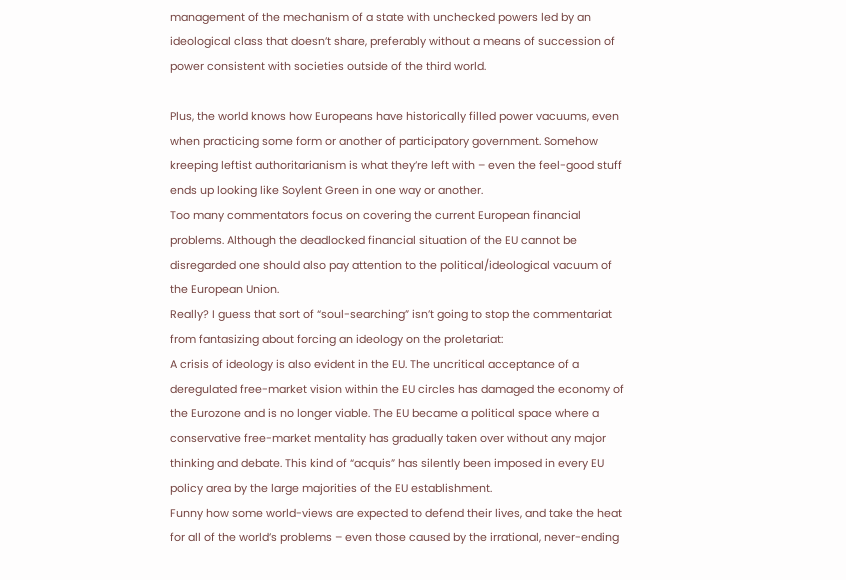management of the mechanism of a state with unchecked powers led by an ideological class that doesn’t share, preferably without a means of succession of power consistent with societies outside of the third world.

Plus, the world knows how Europeans have historically filled power vacuums, even when practicing some form or another of participatory government. Somehow kreeping leftist authoritarianism is what they’re left with – even the feel-good stuff ends up looking like Soylent Green in one way or another.
Too many commentators focus on covering the current European financial problems. Although the deadlocked financial situation of the EU cannot be disregarded one should also pay attention to the political/ideological vacuum of the European Union.
Really? I guess that sort of “soul-searching” isn’t going to stop the commentariat from fantasizing about forcing an ideology on the proletariat:
A crisis of ideology is also evident in the EU. The uncritical acceptance of a deregulated free-market vision within the EU circles has damaged the economy of the Eurozone and is no longer viable. The EU became a political space where a conservative free-market mentality has gradually taken over without any major thinking and debate. This kind of “acquis” has silently been imposed in every EU policy area by the large majorities of the EU establishment.
Funny how some world-views are expected to defend their lives, and take the heat for all of the world’s problems – even those caused by the irrational, never-ending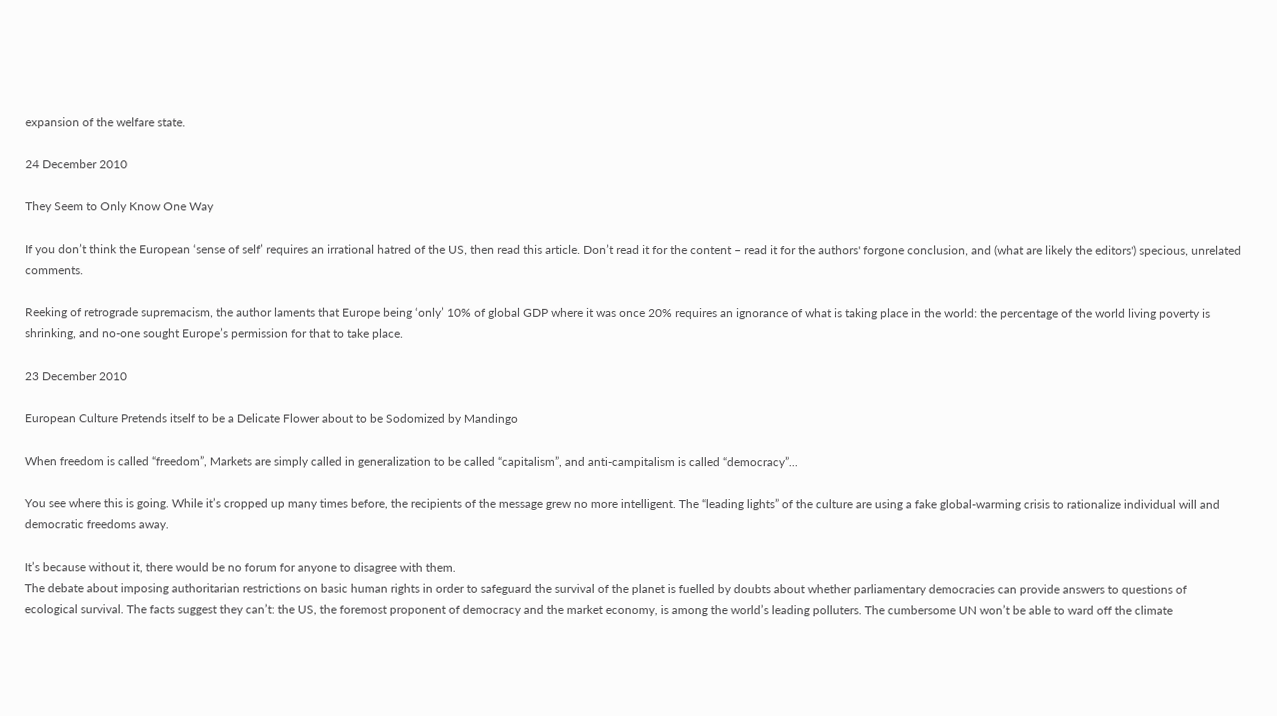expansion of the welfare state.

24 December 2010

They Seem to Only Know One Way

If you don’t think the European ‘sense of self’ requires an irrational hatred of the US, then read this article. Don’t read it for the content – read it for the authors' forgone conclusion, and (what are likely the editors') specious, unrelated comments.

Reeking of retrograde supremacism, the author laments that Europe being ‘only’ 10% of global GDP where it was once 20% requires an ignorance of what is taking place in the world: the percentage of the world living poverty is shrinking, and no-one sought Europe’s permission for that to take place.

23 December 2010

European Culture Pretends itself to be a Delicate Flower about to be Sodomized by Mandingo

When freedom is called “freedom”, Markets are simply called in generalization to be called “capitalism”, and anti-campitalism is called “democracy”...

You see where this is going. While it’s cropped up many times before, the recipients of the message grew no more intelligent. The “leading lights” of the culture are using a fake global-warming crisis to rationalize individual will and democratic freedoms away.

It’s because without it, there would be no forum for anyone to disagree with them.
The debate about imposing authoritarian restrictions on basic human rights in order to safeguard the survival of the planet is fuelled by doubts about whether parliamentary democracies can provide answers to questions of ecological survival. The facts suggest they can’t: the US, the foremost proponent of democracy and the market economy, is among the world’s leading polluters. The cumbersome UN won’t be able to ward off the climate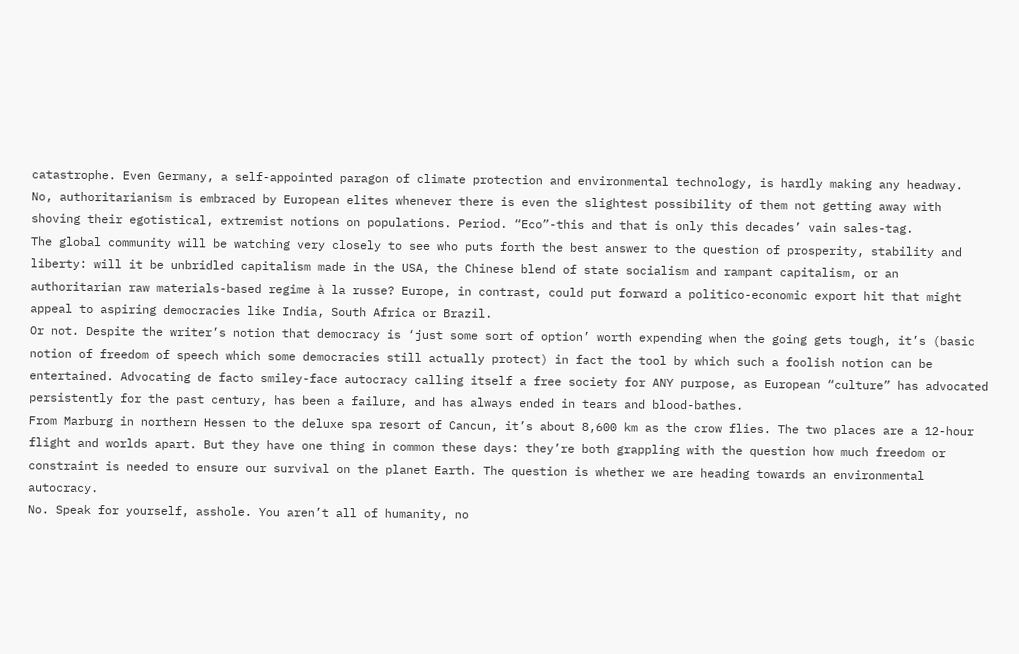catastrophe. Even Germany, a self-appointed paragon of climate protection and environmental technology, is hardly making any headway.
No, authoritarianism is embraced by European elites whenever there is even the slightest possibility of them not getting away with shoving their egotistical, extremist notions on populations. Period. “Eco”-this and that is only this decades’ vain sales-tag.
The global community will be watching very closely to see who puts forth the best answer to the question of prosperity, stability and liberty: will it be unbridled capitalism made in the USA, the Chinese blend of state socialism and rampant capitalism, or an authoritarian raw materials-based regime à la russe? Europe, in contrast, could put forward a politico-economic export hit that might appeal to aspiring democracies like India, South Africa or Brazil.
Or not. Despite the writer’s notion that democracy is ‘just some sort of option’ worth expending when the going gets tough, it’s (basic notion of freedom of speech which some democracies still actually protect) in fact the tool by which such a foolish notion can be entertained. Advocating de facto smiley-face autocracy calling itself a free society for ANY purpose, as European “culture” has advocated persistently for the past century, has been a failure, and has always ended in tears and blood-bathes.
From Marburg in northern Hessen to the deluxe spa resort of Cancun, it’s about 8,600 km as the crow flies. The two places are a 12-hour flight and worlds apart. But they have one thing in common these days: they’re both grappling with the question how much freedom or constraint is needed to ensure our survival on the planet Earth. The question is whether we are heading towards an environmental autocracy.
No. Speak for yourself, asshole. You aren’t all of humanity, no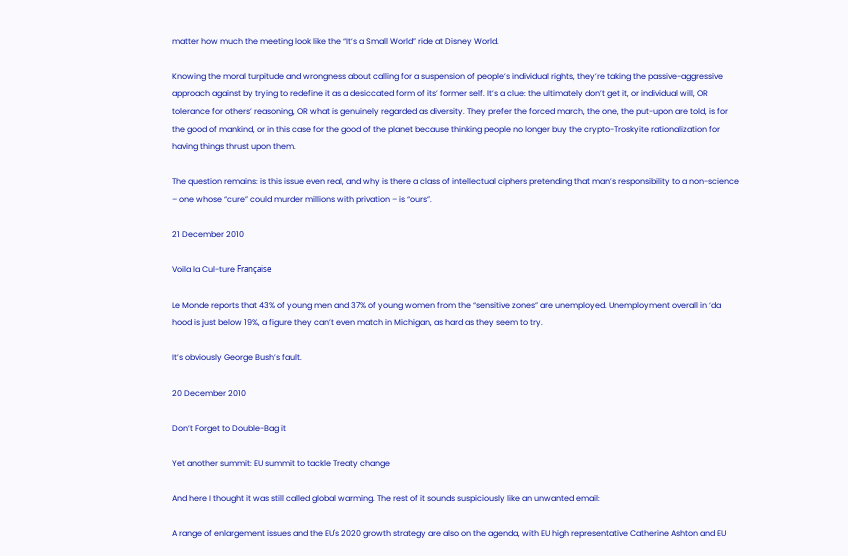matter how much the meeting look like the “It’s a Small World” ride at Disney World.

Knowing the moral turpitude and wrongness about calling for a suspension of people’s individual rights, they’re taking the passive-aggressive approach against by trying to redefine it as a desiccated form of its’ former self. It’s a clue: the ultimately don’t get it, or individual will, OR tolerance for others’ reasoning, OR what is genuinely regarded as diversity. They prefer the forced march, the one, the put-upon are told, is for the good of mankind, or in this case for the good of the planet because thinking people no longer buy the crypto-Troskyite rationalization for having things thrust upon them.

The question remains: is this issue even real, and why is there a class of intellectual ciphers pretending that man’s responsibility to a non-science – one whose “cure” could murder millions with privation – is “ours”.

21 December 2010

Voila la Cul-ture Française

Le Monde reports that 43% of young men and 37% of young women from the “sensitive zones” are unemployed. Unemployment overall in ‘da hood is just below 19%, a figure they can’t even match in Michigan, as hard as they seem to try.

It’s obviously George Bush’s fault.

20 December 2010

Don’t Forget to Double-Bag it

Yet another summit: EU summit to tackle Treaty change

And here I thought it was still called global warming. The rest of it sounds suspiciously like an unwanted email:

A range of enlargement issues and the EU's 2020 growth strategy are also on the agenda, with EU high representative Catherine Ashton and EU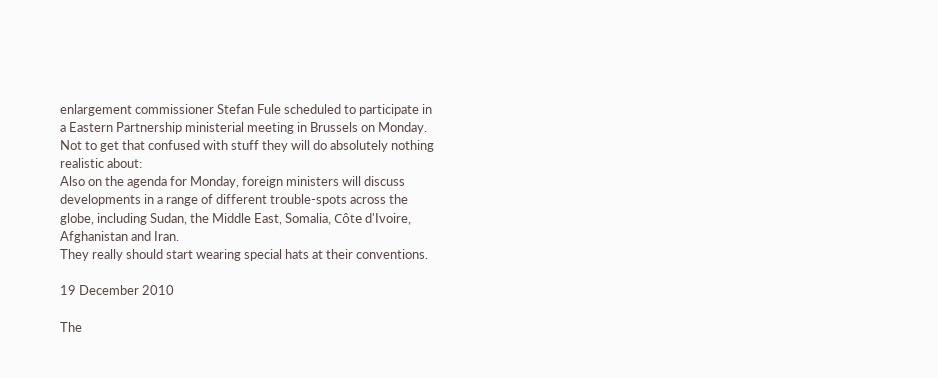enlargement commissioner Stefan Fule scheduled to participate in a Eastern Partnership ministerial meeting in Brussels on Monday.
Not to get that confused with stuff they will do absolutely nothing realistic about:
Also on the agenda for Monday, foreign ministers will discuss developments in a range of different trouble-spots across the globe, including Sudan, the Middle East, Somalia, Côte d'Ivoire, Afghanistan and Iran.
They really should start wearing special hats at their conventions.

19 December 2010

The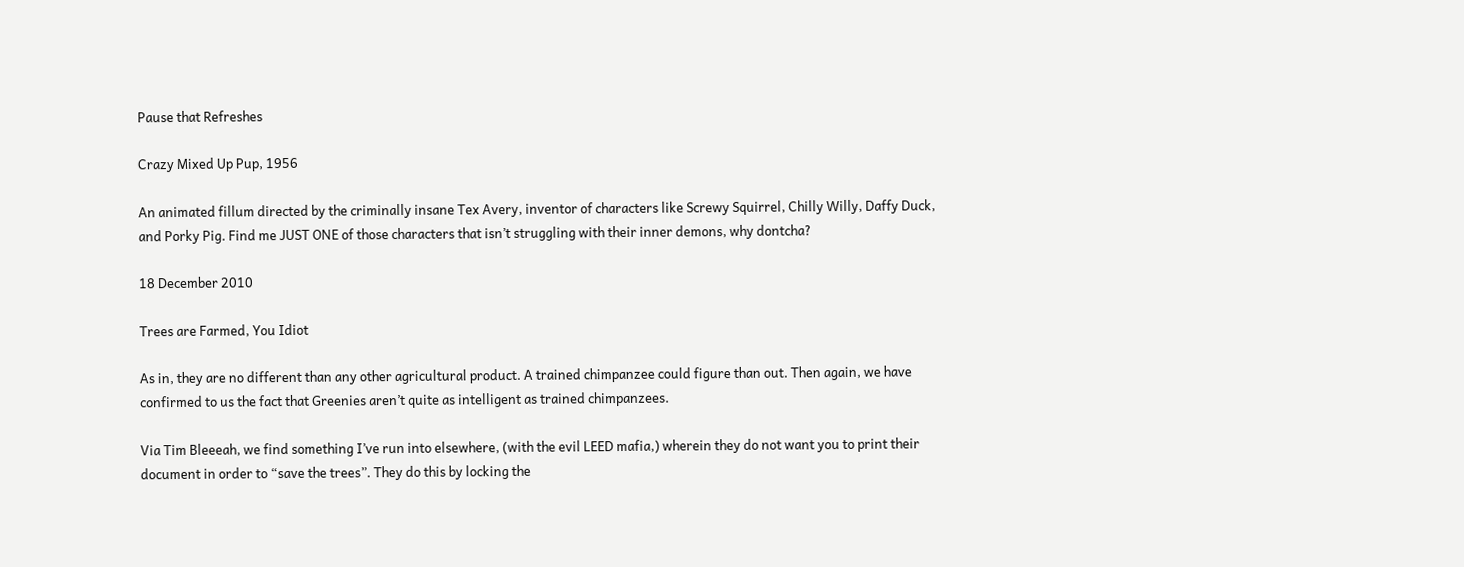Pause that Refreshes

Crazy Mixed Up Pup, 1956

An animated fillum directed by the criminally insane Tex Avery, inventor of characters like Screwy Squirrel, Chilly Willy, Daffy Duck, and Porky Pig. Find me JUST ONE of those characters that isn’t struggling with their inner demons, why dontcha?

18 December 2010

Trees are Farmed, You Idiot

As in, they are no different than any other agricultural product. A trained chimpanzee could figure than out. Then again, we have confirmed to us the fact that Greenies aren’t quite as intelligent as trained chimpanzees.

Via Tim Bleeeah, we find something I’ve run into elsewhere, (with the evil LEED mafia,) wherein they do not want you to print their document in order to “save the trees”. They do this by locking the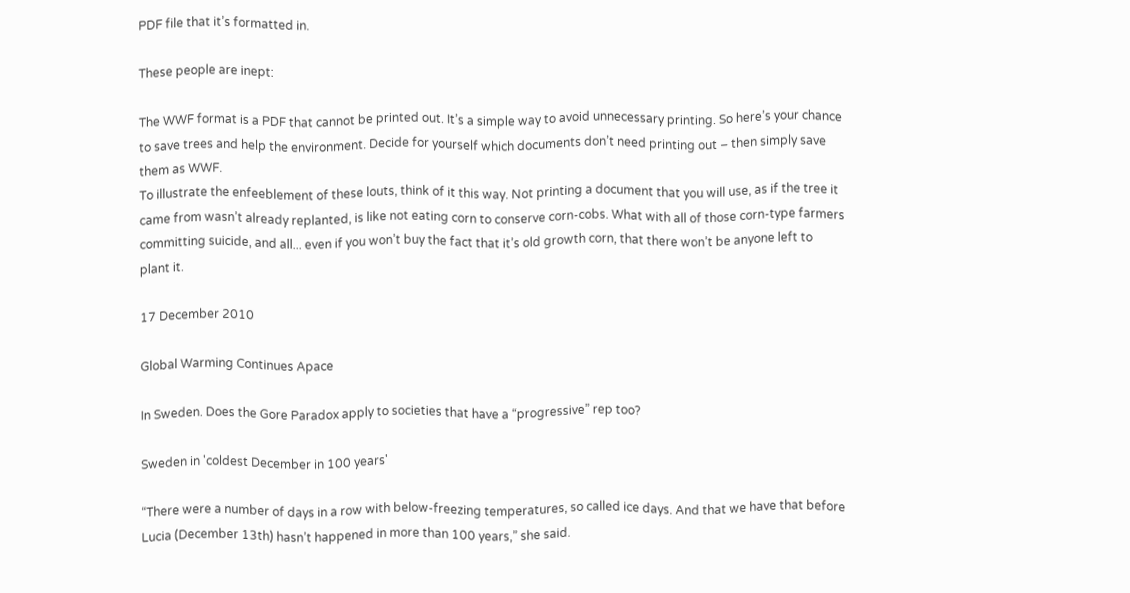PDF file that it’s formatted in.

These people are inept:

The WWF format is a PDF that cannot be printed out. It’s a simple way to avoid unnecessary printing. So here’s your chance to save trees and help the environment. Decide for yourself which documents don’t need printing out – then simply save them as WWF.
To illustrate the enfeeblement of these louts, think of it this way. Not printing a document that you will use, as if the tree it came from wasn’t already replanted, is like not eating corn to conserve corn-cobs. What with all of those corn-type farmers committing suicide, and all... even if you won’t buy the fact that it’s old growth corn, that there won’t be anyone left to plant it.

17 December 2010

Global Warming Continues Apace

In Sweden. Does the Gore Paradox apply to societies that have a “progressive” rep too?

Sweden in 'coldest December in 100 years'

“There were a number of days in a row with below-freezing temperatures, so called ice days. And that we have that before Lucia (December 13th) hasn’t happened in more than 100 years,” she said.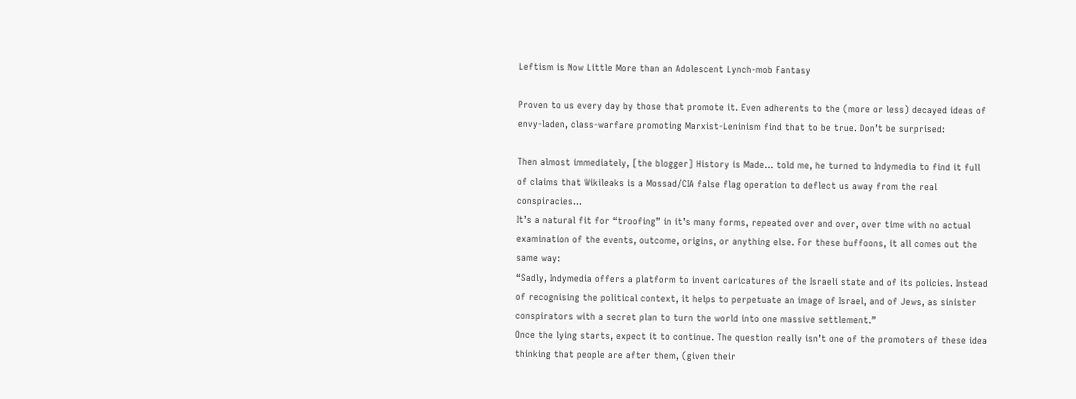Leftism is Now Little More than an Adolescent Lynch-mob Fantasy

Proven to us every day by those that promote it. Even adherents to the (more or less) decayed ideas of envy-laden, class-warfare promoting Marxist-Leninism find that to be true. Don’t be surprised:

Then almost immediately, [the blogger] History is Made… told me, he turned to Indymedia to find it full of claims that Wikileaks is a Mossad/CIA false flag operation to deflect us away from the real conspiracies…
It’s a natural fit for “troofing” in it’s many forms, repeated over and over, over time with no actual examination of the events, outcome, origins, or anything else. For these buffoons, it all comes out the same way:
“Sadly, Indymedia offers a platform to invent caricatures of the Israeli state and of its policies. Instead of recognising the political context, it helps to perpetuate an image of Israel, and of Jews, as sinister conspirators with a secret plan to turn the world into one massive settlement.”
Once the lying starts, expect it to continue. The question really isn’t one of the promoters of these idea thinking that people are after them, (given their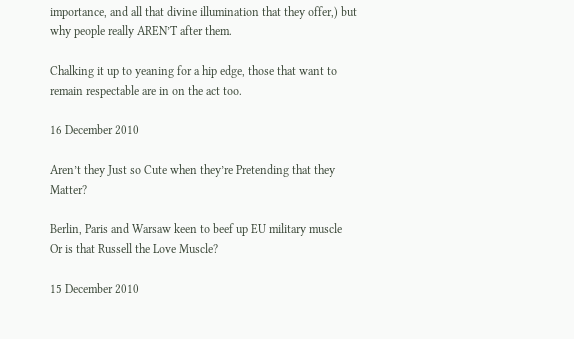importance, and all that divine illumination that they offer,) but why people really AREN’T after them.

Chalking it up to yeaning for a hip edge, those that want to remain respectable are in on the act too.

16 December 2010

Aren’t they Just so Cute when they’re Pretending that they Matter?

Berlin, Paris and Warsaw keen to beef up EU military muscle
Or is that Russell the Love Muscle?

15 December 2010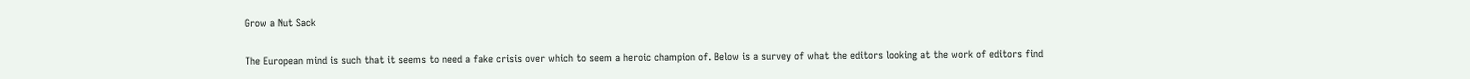Grow a Nut Sack

The European mind is such that it seems to need a fake crisis over which to seem a heroic champion of. Below is a survey of what the editors looking at the work of editors find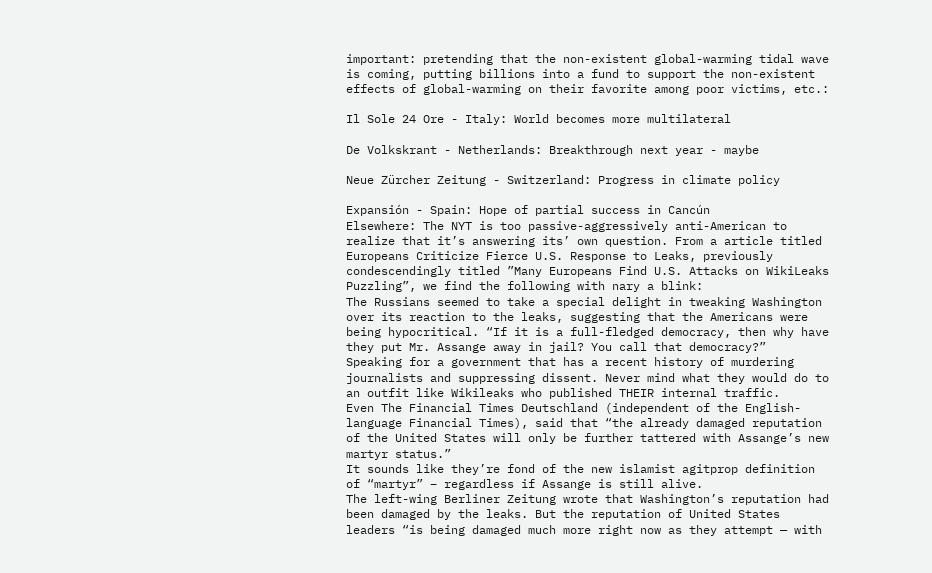important: pretending that the non-existent global-warming tidal wave is coming, putting billions into a fund to support the non-existent effects of global-warming on their favorite among poor victims, etc.:

Il Sole 24 Ore - Italy: World becomes more multilateral

De Volkskrant - Netherlands: Breakthrough next year - maybe

Neue Zürcher Zeitung - Switzerland: Progress in climate policy

Expansión - Spain: Hope of partial success in Cancún
Elsewhere: The NYT is too passive-aggressively anti-American to realize that it’s answering its’ own question. From a article titled Europeans Criticize Fierce U.S. Response to Leaks, previously condescendingly titled ”Many Europeans Find U.S. Attacks on WikiLeaks Puzzling”, we find the following with nary a blink:
The Russians seemed to take a special delight in tweaking Washington over its reaction to the leaks, suggesting that the Americans were being hypocritical. “If it is a full-fledged democracy, then why have they put Mr. Assange away in jail? You call that democracy?”
Speaking for a government that has a recent history of murdering journalists and suppressing dissent. Never mind what they would do to an outfit like Wikileaks who published THEIR internal traffic.
Even The Financial Times Deutschland (independent of the English-language Financial Times), said that “the already damaged reputation of the United States will only be further tattered with Assange’s new martyr status.”
It sounds like they’re fond of the new islamist agitprop definition of “martyr” – regardless if Assange is still alive.
The left-wing Berliner Zeitung wrote that Washington’s reputation had been damaged by the leaks. But the reputation of United States leaders “is being damaged much more right now as they attempt — with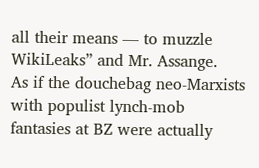all their means — to muzzle WikiLeaks” and Mr. Assange.
As if the douchebag neo-Marxists with populist lynch-mob fantasies at BZ were actually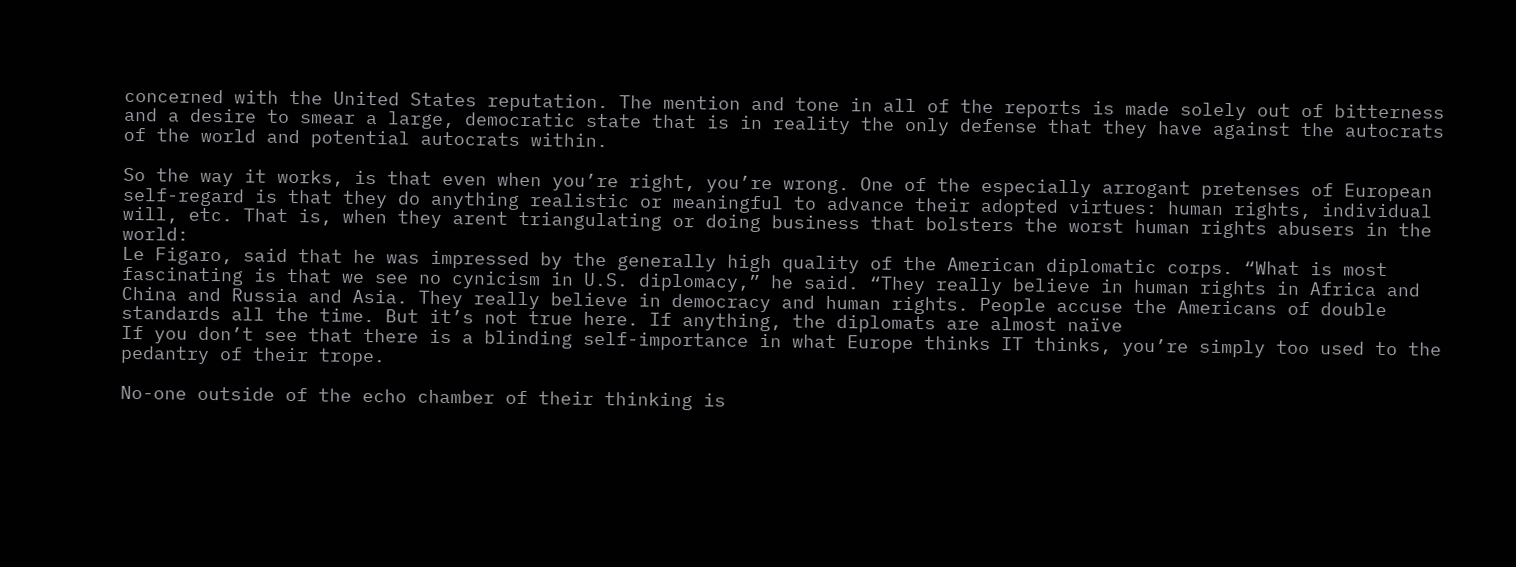concerned with the United States reputation. The mention and tone in all of the reports is made solely out of bitterness and a desire to smear a large, democratic state that is in reality the only defense that they have against the autocrats of the world and potential autocrats within.

So the way it works, is that even when you’re right, you’re wrong. One of the especially arrogant pretenses of European self-regard is that they do anything realistic or meaningful to advance their adopted virtues: human rights, individual will, etc. That is, when they arent triangulating or doing business that bolsters the worst human rights abusers in the world:
Le Figaro, said that he was impressed by the generally high quality of the American diplomatic corps. “What is most fascinating is that we see no cynicism in U.S. diplomacy,” he said. “They really believe in human rights in Africa and China and Russia and Asia. They really believe in democracy and human rights. People accuse the Americans of double standards all the time. But it’s not true here. If anything, the diplomats are almost naïve
If you don’t see that there is a blinding self-importance in what Europe thinks IT thinks, you’re simply too used to the pedantry of their trope.

No-one outside of the echo chamber of their thinking is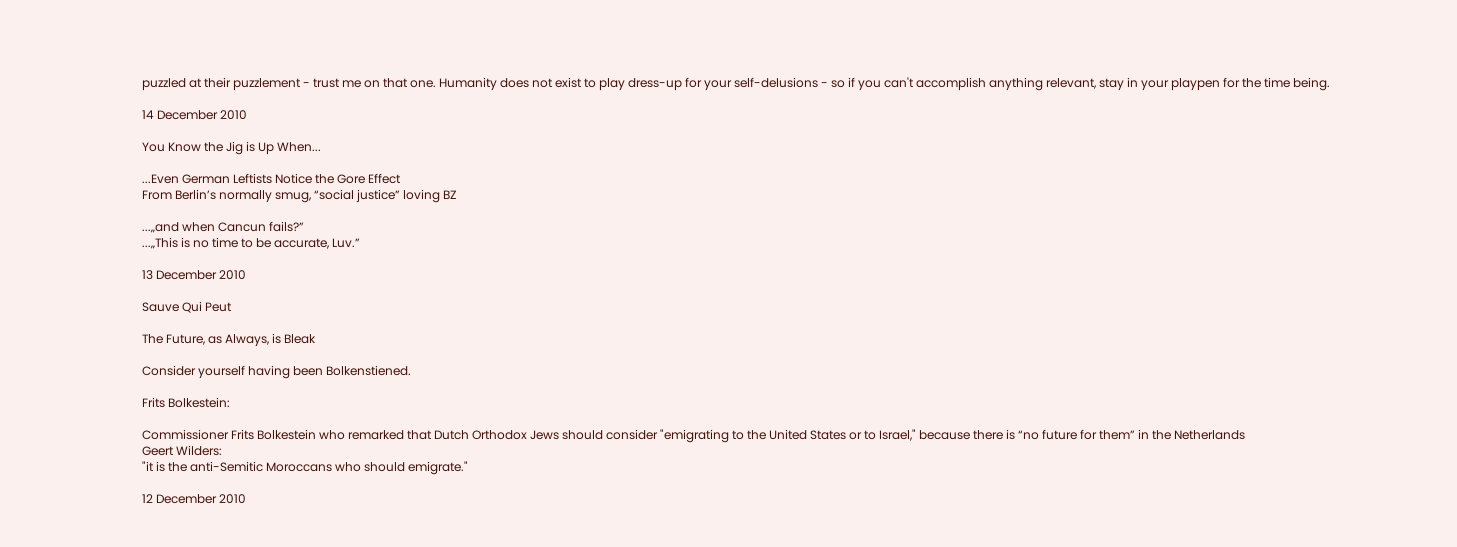puzzled at their puzzlement - trust me on that one. Humanity does not exist to play dress-up for your self-delusions - so if you can't accomplish anything relevant, stay in your playpen for the time being.

14 December 2010

You Know the Jig is Up When...

...Even German Leftists Notice the Gore Effect
From Berlin’s normally smug, “social justice” loving BZ

...„and when Cancun fails?”
...„This is no time to be accurate, Luv.”

13 December 2010

Sauve Qui Peut

The Future, as Always, is Bleak

Consider yourself having been Bolkenstiened.

Frits Bolkestein:

Commissioner Frits Bolkestein who remarked that Dutch Orthodox Jews should consider "emigrating to the United States or to Israel," because there is “no future for them” in the Netherlands
Geert Wilders:
"it is the anti-Semitic Moroccans who should emigrate."

12 December 2010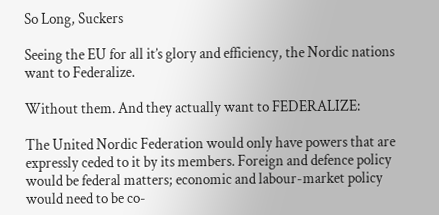So Long, Suckers

Seeing the EU for all it’s glory and efficiency, the Nordic nations want to Federalize.

Without them. And they actually want to FEDERALIZE:

The United Nordic Federation would only have powers that are expressly ceded to it by its members. Foreign and defence policy would be federal matters; economic and labour-market policy would need to be co-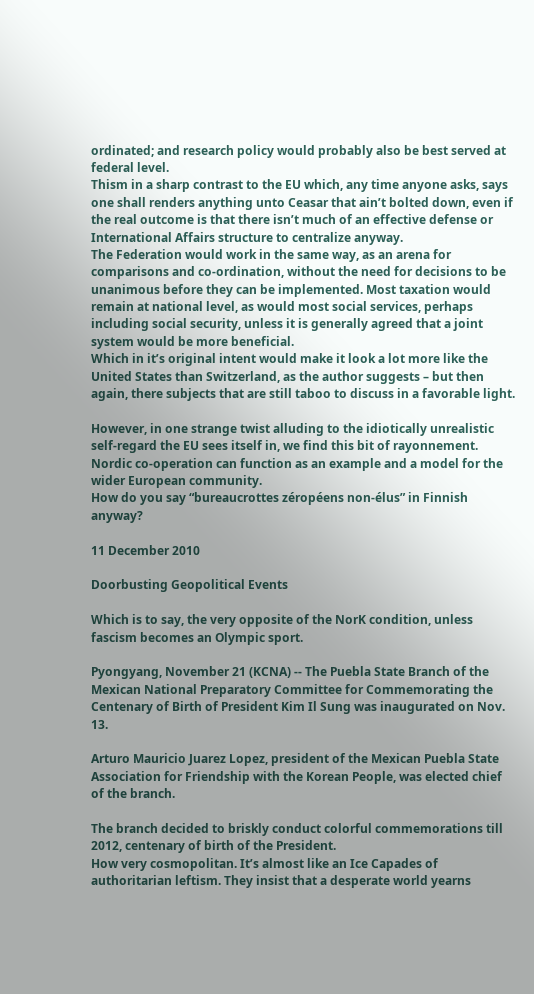ordinated; and research policy would probably also be best served at federal level.
Thism in a sharp contrast to the EU which, any time anyone asks, says one shall renders anything unto Ceasar that ain’t bolted down, even if the real outcome is that there isn’t much of an effective defense or International Affairs structure to centralize anyway.
The Federation would work in the same way, as an arena for comparisons and co-ordination, without the need for decisions to be unanimous before they can be implemented. Most taxation would remain at national level, as would most social services, perhaps including social security, unless it is generally agreed that a joint system would be more beneficial.
Which in it’s original intent would make it look a lot more like the United States than Switzerland, as the author suggests – but then again, there subjects that are still taboo to discuss in a favorable light.

However, in one strange twist alluding to the idiotically unrealistic self-regard the EU sees itself in, we find this bit of rayonnement.
Nordic co-operation can function as an example and a model for the wider European community.
How do you say “bureaucrottes zéropéens non-élus” in Finnish anyway?

11 December 2010

Doorbusting Geopolitical Events

Which is to say, the very opposite of the NorK condition, unless fascism becomes an Olympic sport.

Pyongyang, November 21 (KCNA) -- The Puebla State Branch of the Mexican National Preparatory Committee for Commemorating the Centenary of Birth of President Kim Il Sung was inaugurated on Nov. 13.

Arturo Mauricio Juarez Lopez, president of the Mexican Puebla State Association for Friendship with the Korean People, was elected chief of the branch.

The branch decided to briskly conduct colorful commemorations till 2012, centenary of birth of the President.
How very cosmopolitan. It’s almost like an Ice Capades of authoritarian leftism. They insist that a desperate world yearns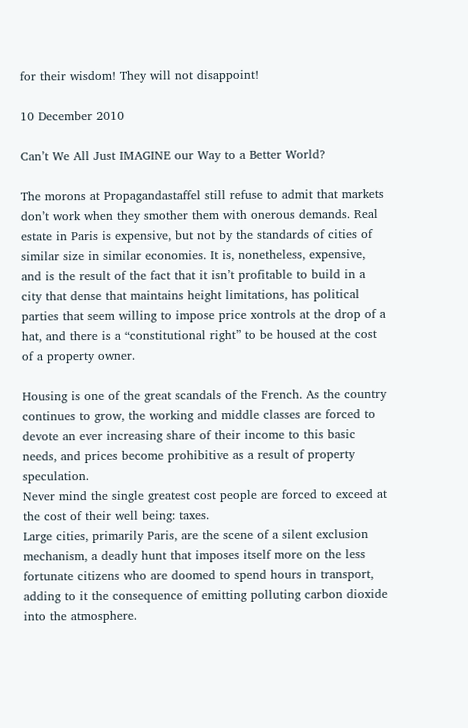for their wisdom! They will not disappoint!

10 December 2010

Can’t We All Just IMAGINE our Way to a Better World?

The morons at Propagandastaffel still refuse to admit that markets don’t work when they smother them with onerous demands. Real estate in Paris is expensive, but not by the standards of cities of similar size in similar economies. It is, nonetheless, expensive, and is the result of the fact that it isn’t profitable to build in a city that dense that maintains height limitations, has political parties that seem willing to impose price xontrols at the drop of a hat, and there is a “constitutional right” to be housed at the cost of a property owner.

Housing is one of the great scandals of the French. As the country continues to grow, the working and middle classes are forced to devote an ever increasing share of their income to this basic needs, and prices become prohibitive as a result of property speculation.
Never mind the single greatest cost people are forced to exceed at the cost of their well being: taxes.
Large cities, primarily Paris, are the scene of a silent exclusion mechanism, a deadly hunt that imposes itself more on the less fortunate citizens who are doomed to spend hours in transport, adding to it the consequence of emitting polluting carbon dioxide into the atmosphere.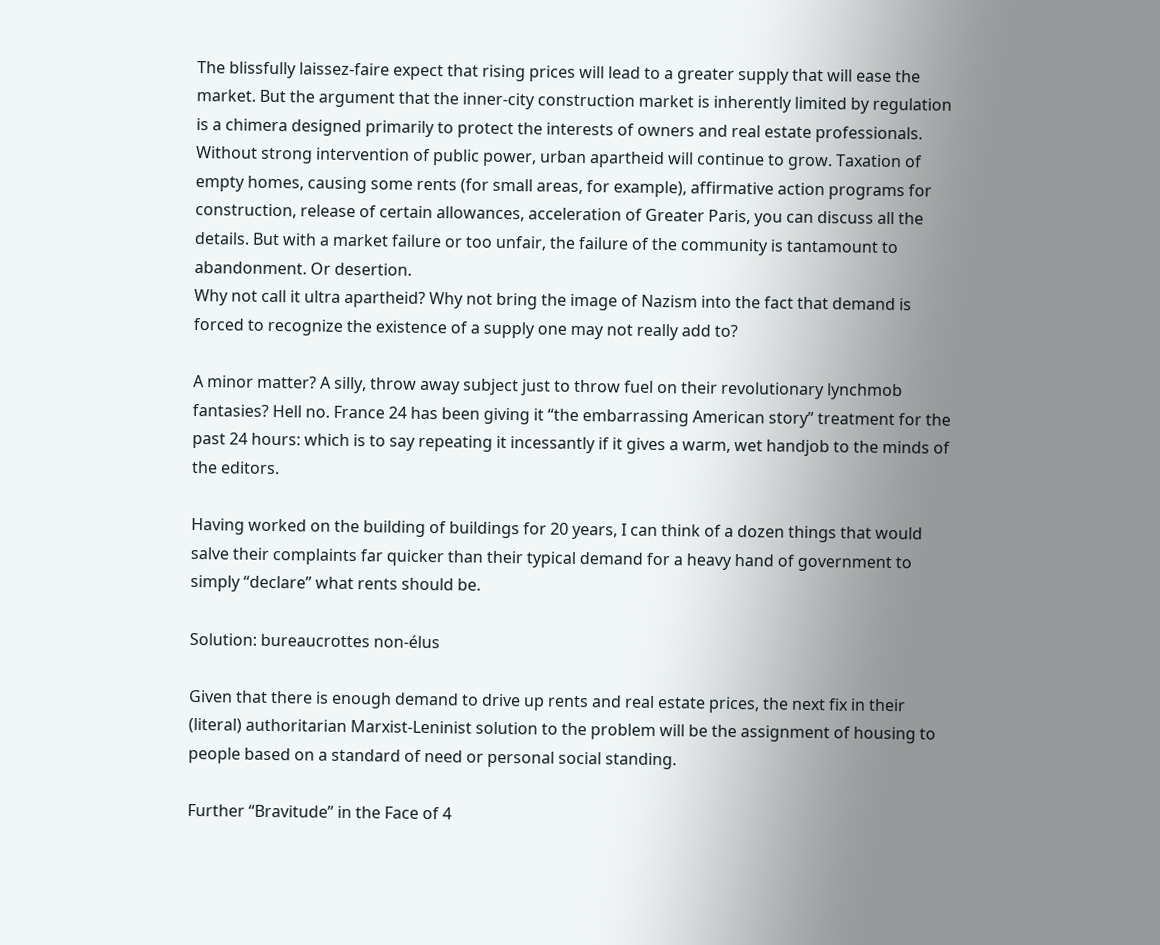The blissfully laissez-faire expect that rising prices will lead to a greater supply that will ease the market. But the argument that the inner-city construction market is inherently limited by regulation is a chimera designed primarily to protect the interests of owners and real estate professionals. Without strong intervention of public power, urban apartheid will continue to grow. Taxation of empty homes, causing some rents (for small areas, for example), affirmative action programs for construction, release of certain allowances, acceleration of Greater Paris, you can discuss all the details. But with a market failure or too unfair, the failure of the community is tantamount to abandonment. Or desertion.
Why not call it ultra apartheid? Why not bring the image of Nazism into the fact that demand is forced to recognize the existence of a supply one may not really add to?

A minor matter? A silly, throw away subject just to throw fuel on their revolutionary lynchmob fantasies? Hell no. France 24 has been giving it “the embarrassing American story” treatment for the past 24 hours: which is to say repeating it incessantly if it gives a warm, wet handjob to the minds of the editors.

Having worked on the building of buildings for 20 years, I can think of a dozen things that would salve their complaints far quicker than their typical demand for a heavy hand of government to simply “declare” what rents should be.

Solution: bureaucrottes non-élus

Given that there is enough demand to drive up rents and real estate prices, the next fix in their (literal) authoritarian Marxist-Leninist solution to the problem will be the assignment of housing to people based on a standard of need or personal social standing.

Further “Bravitude” in the Face of 4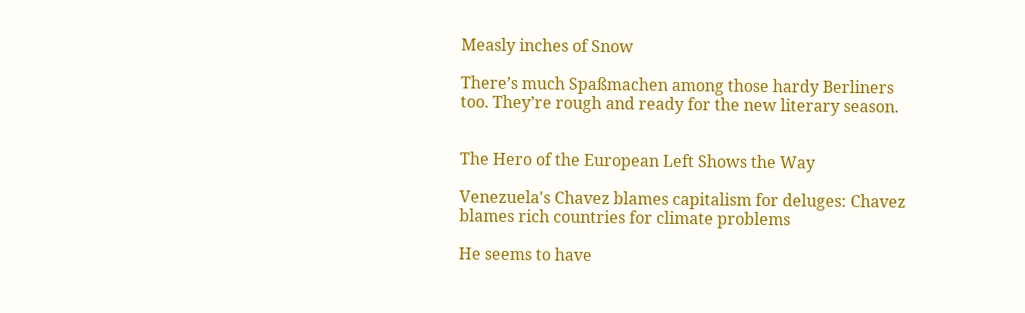Measly inches of Snow

There’s much Spaßmachen among those hardy Berliners too. They’re rough and ready for the new literary season.


The Hero of the European Left Shows the Way

Venezuela's Chavez blames capitalism for deluges: Chavez blames rich countries for climate problems

He seems to have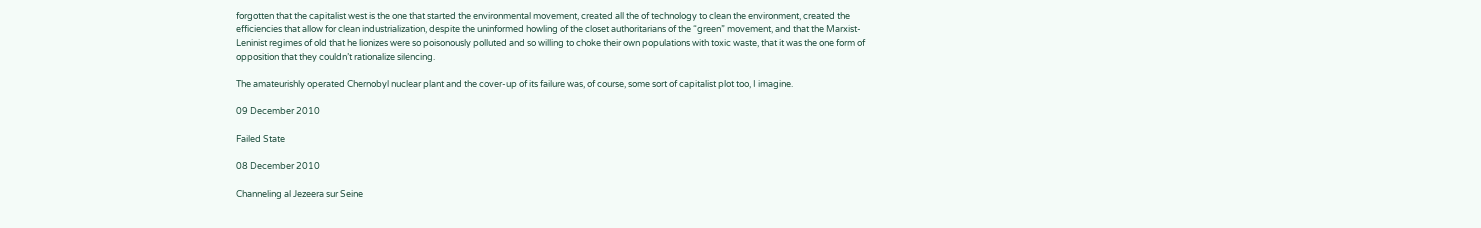forgotten that the capitalist west is the one that started the environmental movement, created all the of technology to clean the environment, created the efficiencies that allow for clean industrialization, despite the uninformed howling of the closet authoritarians of the “green” movement, and that the Marxist-Leninist regimes of old that he lionizes were so poisonously polluted and so willing to choke their own populations with toxic waste, that it was the one form of opposition that they couldn’t rationalize silencing.

The amateurishly operated Chernobyl nuclear plant and the cover-up of its failure was, of course, some sort of capitalist plot too, I imagine.

09 December 2010

Failed State

08 December 2010

Channeling al Jezeera sur Seine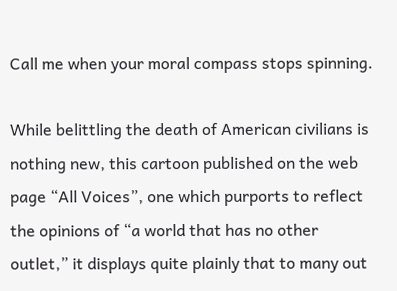Call me when your moral compass stops spinning.

While belittling the death of American civilians is nothing new, this cartoon published on the web page “All Voices”, one which purports to reflect the opinions of “a world that has no other outlet,” it displays quite plainly that to many out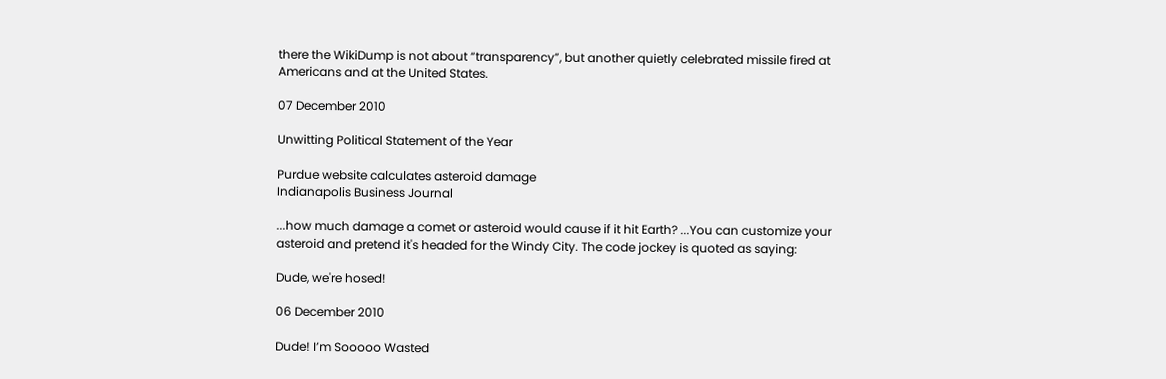there the WikiDump is not about “transparency”, but another quietly celebrated missile fired at Americans and at the United States.

07 December 2010

Unwitting Political Statement of the Year

Purdue website calculates asteroid damage
Indianapolis Business Journal

...how much damage a comet or asteroid would cause if it hit Earth? ...You can customize your asteroid and pretend it's headed for the Windy City. The code jockey is quoted as saying:

Dude, we're hosed!

06 December 2010

Dude! I’m Sooooo Wasted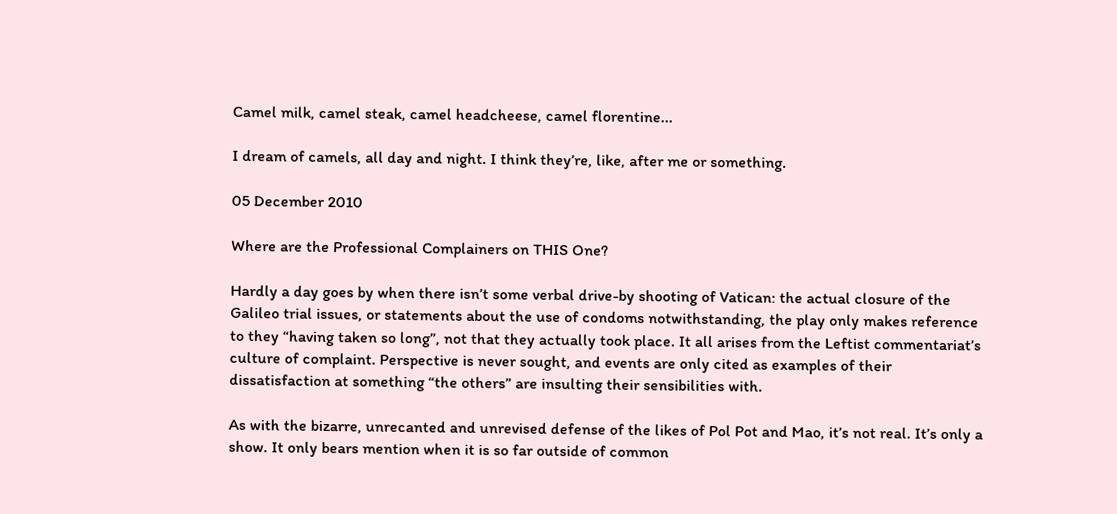Camel milk, camel steak, camel headcheese, camel florentine...

I dream of camels, all day and night. I think they’re, like, after me or something.

05 December 2010

Where are the Professional Complainers on THIS One?

Hardly a day goes by when there isn’t some verbal drive-by shooting of Vatican: the actual closure of the Galileo trial issues, or statements about the use of condoms notwithstanding, the play only makes reference to they “having taken so long”, not that they actually took place. It all arises from the Leftist commentariat’s culture of complaint. Perspective is never sought, and events are only cited as examples of their dissatisfaction at something “the others” are insulting their sensibilities with.

As with the bizarre, unrecanted and unrevised defense of the likes of Pol Pot and Mao, it’s not real. It’s only a show. It only bears mention when it is so far outside of common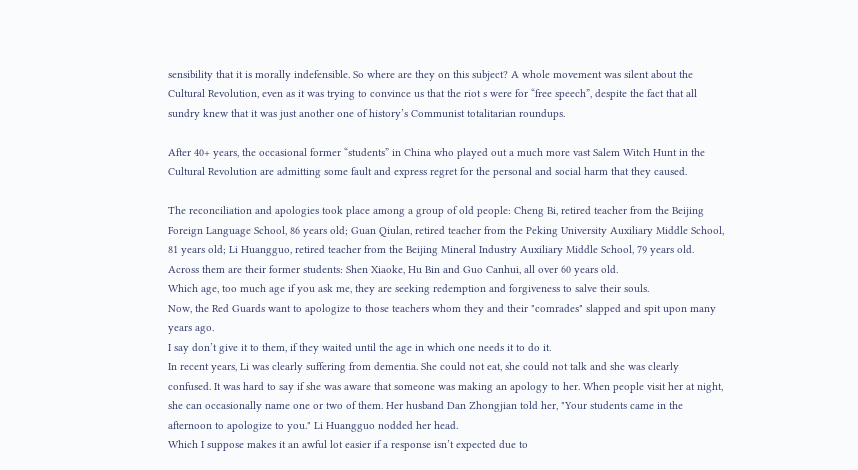sensibility that it is morally indefensible. So where are they on this subject? A whole movement was silent about the Cultural Revolution, even as it was trying to convince us that the riot s were for “free speech”, despite the fact that all sundry knew that it was just another one of history’s Communist totalitarian roundups.

After 40+ years, the occasional former “students” in China who played out a much more vast Salem Witch Hunt in the Cultural Revolution are admitting some fault and express regret for the personal and social harm that they caused.

The reconciliation and apologies took place among a group of old people: Cheng Bi, retired teacher from the Beijing Foreign Language School, 86 years old; Guan Qiulan, retired teacher from the Peking University Auxiliary Middle School, 81 years old; Li Huangguo, retired teacher from the Beijing Mineral Industry Auxiliary Middle School, 79 years old. Across them are their former students: Shen Xiaoke, Hu Bin and Guo Canhui, all over 60 years old.
Which age, too much age if you ask me, they are seeking redemption and forgiveness to salve their souls.
Now, the Red Guards want to apologize to those teachers whom they and their "comrades" slapped and spit upon many years ago.
I say don’t give it to them, if they waited until the age in which one needs it to do it.
In recent years, Li was clearly suffering from dementia. She could not eat, she could not talk and she was clearly confused. It was hard to say if she was aware that someone was making an apology to her. When people visit her at night, she can occasionally name one or two of them. Her husband Dan Zhongjian told her, "Your students came in the afternoon to apologize to you." Li Huangguo nodded her head.
Which I suppose makes it an awful lot easier if a response isn’t expected due to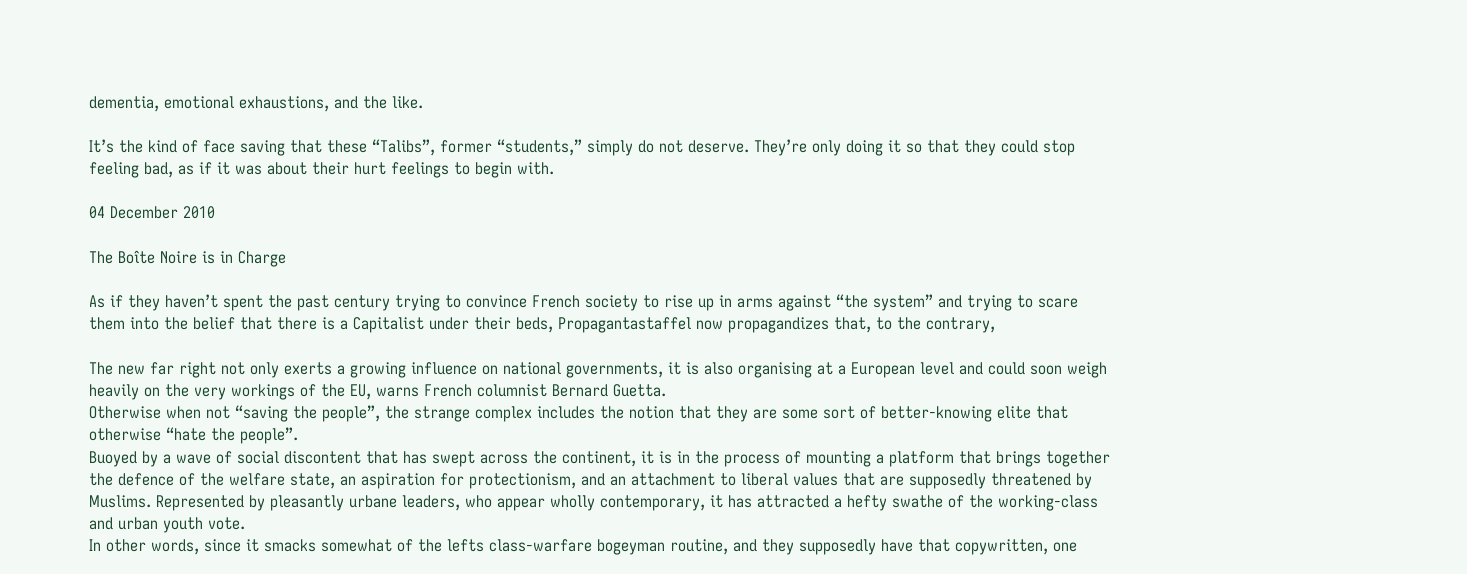dementia, emotional exhaustions, and the like.

It’s the kind of face saving that these “Talibs”, former “students,” simply do not deserve. They’re only doing it so that they could stop feeling bad, as if it was about their hurt feelings to begin with.

04 December 2010

The Boîte Noire is in Charge

As if they haven’t spent the past century trying to convince French society to rise up in arms against “the system” and trying to scare them into the belief that there is a Capitalist under their beds, Propagantastaffel now propagandizes that, to the contrary,

The new far right not only exerts a growing influence on national governments, it is also organising at a European level and could soon weigh heavily on the very workings of the EU, warns French columnist Bernard Guetta.
Otherwise when not “saving the people”, the strange complex includes the notion that they are some sort of better-knowing elite that otherwise “hate the people”.
Buoyed by a wave of social discontent that has swept across the continent, it is in the process of mounting a platform that brings together the defence of the welfare state, an aspiration for protectionism, and an attachment to liberal values that are supposedly threatened by Muslims. Represented by pleasantly urbane leaders, who appear wholly contemporary, it has attracted a hefty swathe of the working-class and urban youth vote.
In other words, since it smacks somewhat of the lefts class-warfare bogeyman routine, and they supposedly have that copywritten, one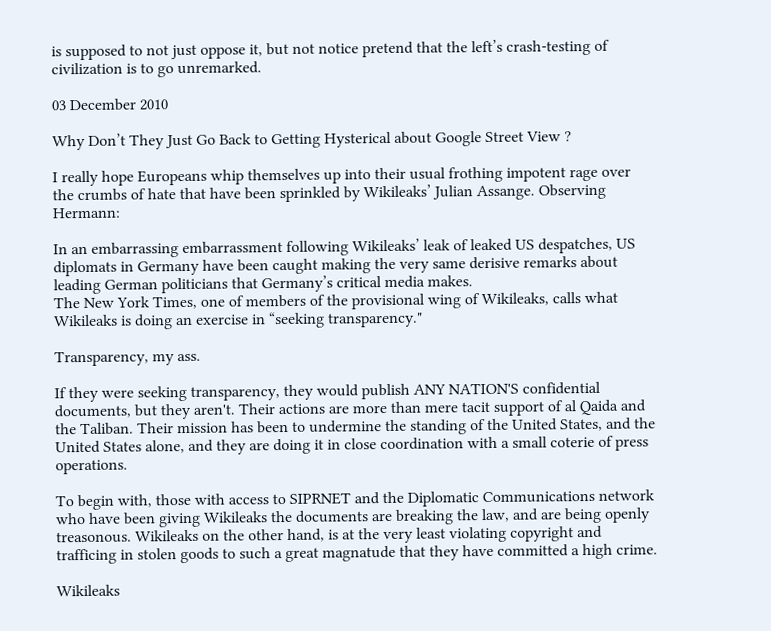is supposed to not just oppose it, but not notice pretend that the left’s crash-testing of civilization is to go unremarked.

03 December 2010

Why Don’t They Just Go Back to Getting Hysterical about Google Street View ?

I really hope Europeans whip themselves up into their usual frothing impotent rage over the crumbs of hate that have been sprinkled by Wikileaks’ Julian Assange. Observing Hermann:

In an embarrassing embarrassment following Wikileaks’ leak of leaked US despatches, US diplomats in Germany have been caught making the very same derisive remarks about leading German politicians that Germany’s critical media makes.
The New York Times, one of members of the provisional wing of Wikileaks, calls what Wikileaks is doing an exercise in “seeking transparency."

Transparency, my ass.

If they were seeking transparency, they would publish ANY NATION'S confidential documents, but they aren't. Their actions are more than mere tacit support of al Qaida and the Taliban. Their mission has been to undermine the standing of the United States, and the United States alone, and they are doing it in close coordination with a small coterie of press operations.

To begin with, those with access to SIPRNET and the Diplomatic Communications network who have been giving Wikileaks the documents are breaking the law, and are being openly treasonous. Wikileaks on the other hand, is at the very least violating copyright and trafficing in stolen goods to such a great magnatude that they have committed a high crime.

Wikileaks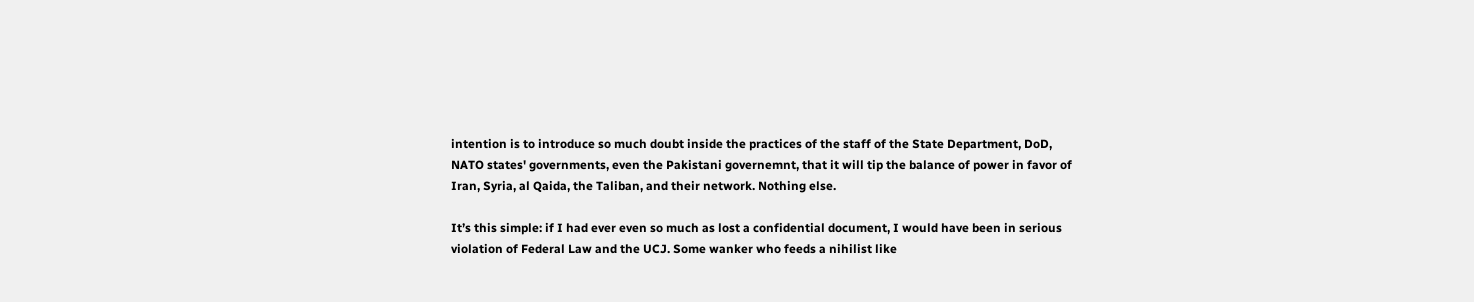intention is to introduce so much doubt inside the practices of the staff of the State Department, DoD, NATO states' governments, even the Pakistani governemnt, that it will tip the balance of power in favor of Iran, Syria, al Qaida, the Taliban, and their network. Nothing else.

It’s this simple: if I had ever even so much as lost a confidential document, I would have been in serious violation of Federal Law and the UCJ. Some wanker who feeds a nihilist like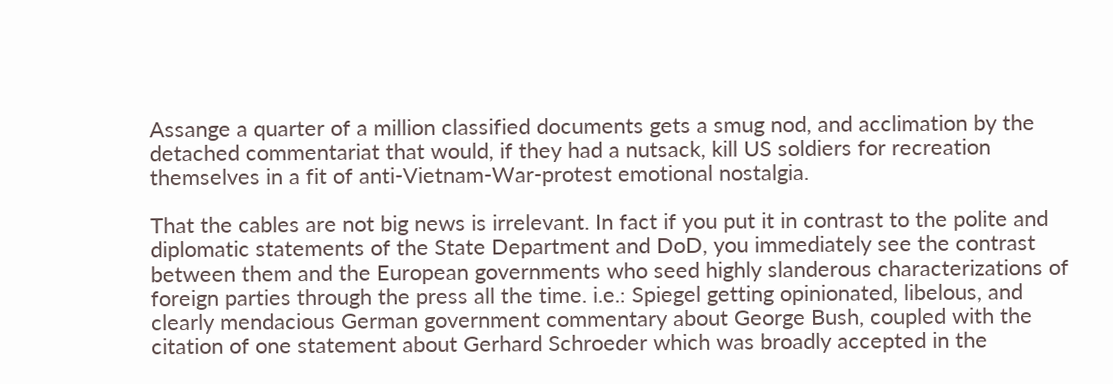Assange a quarter of a million classified documents gets a smug nod, and acclimation by the detached commentariat that would, if they had a nutsack, kill US soldiers for recreation themselves in a fit of anti-Vietnam-War-protest emotional nostalgia.

That the cables are not big news is irrelevant. In fact if you put it in contrast to the polite and diplomatic statements of the State Department and DoD, you immediately see the contrast between them and the European governments who seed highly slanderous characterizations of foreign parties through the press all the time. i.e.: Spiegel getting opinionated, libelous, and clearly mendacious German government commentary about George Bush, coupled with the citation of one statement about Gerhard Schroeder which was broadly accepted in the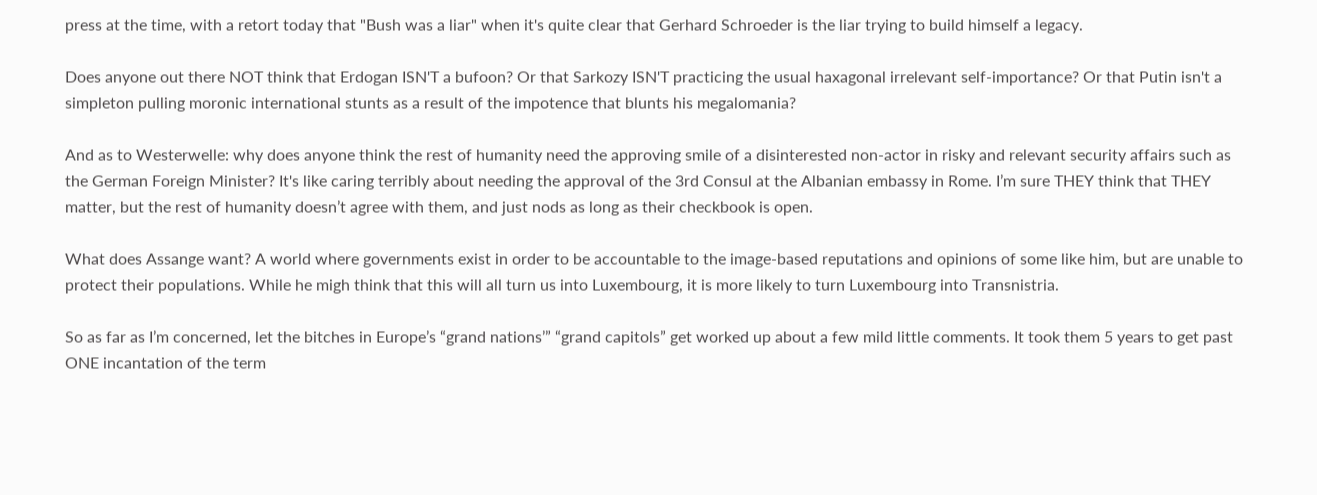press at the time, with a retort today that "Bush was a liar" when it's quite clear that Gerhard Schroeder is the liar trying to build himself a legacy.

Does anyone out there NOT think that Erdogan ISN'T a bufoon? Or that Sarkozy ISN'T practicing the usual haxagonal irrelevant self-importance? Or that Putin isn't a simpleton pulling moronic international stunts as a result of the impotence that blunts his megalomania?

And as to Westerwelle: why does anyone think the rest of humanity need the approving smile of a disinterested non-actor in risky and relevant security affairs such as the German Foreign Minister? It's like caring terribly about needing the approval of the 3rd Consul at the Albanian embassy in Rome. I’m sure THEY think that THEY matter, but the rest of humanity doesn’t agree with them, and just nods as long as their checkbook is open.

What does Assange want? A world where governments exist in order to be accountable to the image-based reputations and opinions of some like him, but are unable to protect their populations. While he migh think that this will all turn us into Luxembourg, it is more likely to turn Luxembourg into Transnistria.

So as far as I’m concerned, let the bitches in Europe’s “grand nations’” “grand capitols” get worked up about a few mild little comments. It took them 5 years to get past ONE incantation of the term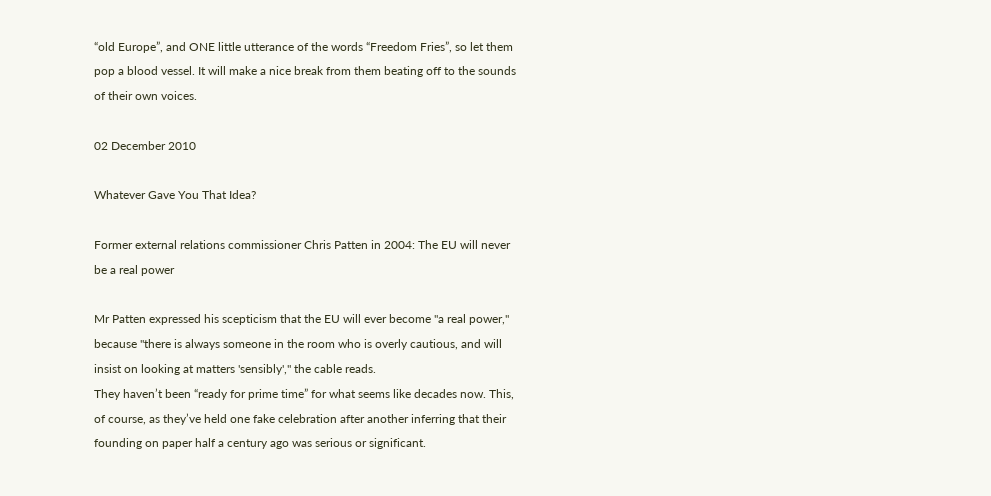“old Europe”, and ONE little utterance of the words “Freedom Fries”, so let them pop a blood vessel. It will make a nice break from them beating off to the sounds of their own voices.

02 December 2010

Whatever Gave You That Idea?

Former external relations commissioner Chris Patten in 2004: The EU will never be a real power

Mr Patten expressed his scepticism that the EU will ever become "a real power," because "there is always someone in the room who is overly cautious, and will insist on looking at matters 'sensibly'," the cable reads.
They haven’t been “ready for prime time” for what seems like decades now. This, of course, as they’ve held one fake celebration after another inferring that their founding on paper half a century ago was serious or significant.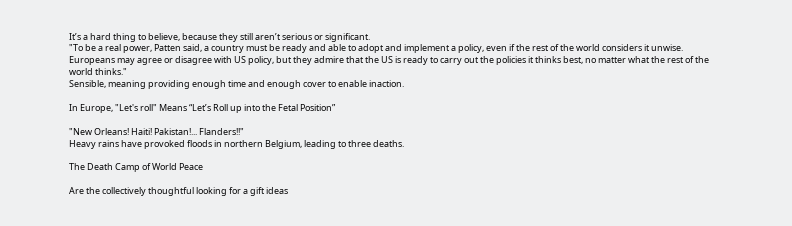It’s a hard thing to believe, because they still aren’t serious or significant.
"To be a real power, Patten said, a country must be ready and able to adopt and implement a policy, even if the rest of the world considers it unwise. Europeans may agree or disagree with US policy, but they admire that the US is ready to carry out the policies it thinks best, no matter what the rest of the world thinks."
Sensible, meaning providing enough time and enough cover to enable inaction.

In Europe, "Let's roll" Means “Let’s Roll up into the Fetal Position”

"New Orleans! Haiti! Pakistan!... Flanders!!"
Heavy rains have provoked floods in northern Belgium, leading to three deaths.

The Death Camp of World Peace

Are the collectively thoughtful looking for a gift ideas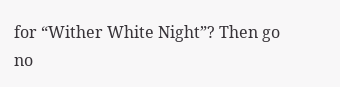for “Wither White Night”? Then go no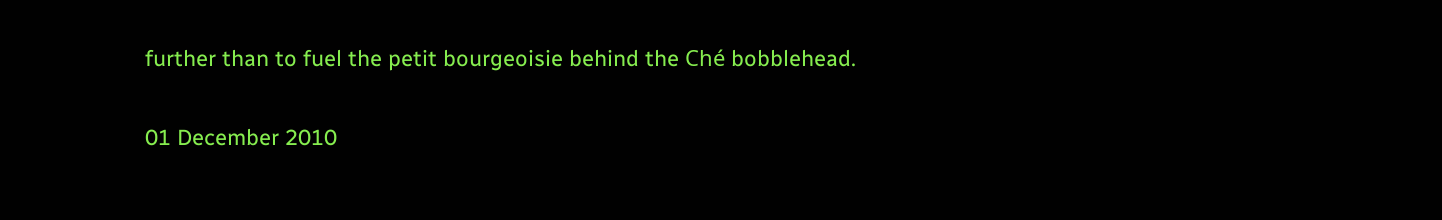further than to fuel the petit bourgeoisie behind the Ché bobblehead.

01 December 2010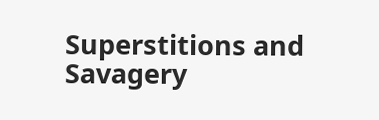Superstitions and Savagery